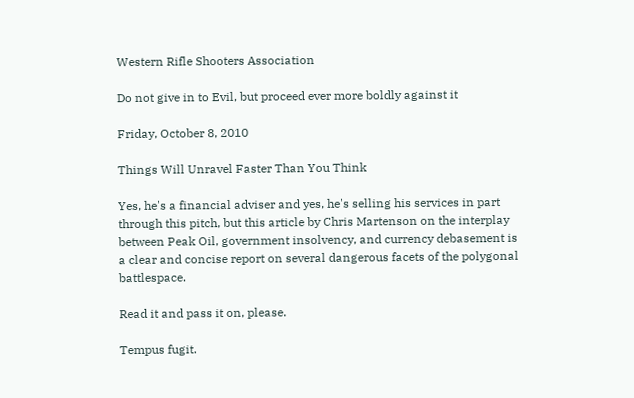Western Rifle Shooters Association

Do not give in to Evil, but proceed ever more boldly against it

Friday, October 8, 2010

Things Will Unravel Faster Than You Think

Yes, he's a financial adviser and yes, he's selling his services in part through this pitch, but this article by Chris Martenson on the interplay between Peak Oil, government insolvency, and currency debasement is a clear and concise report on several dangerous facets of the polygonal battlespace.

Read it and pass it on, please.

Tempus fugit.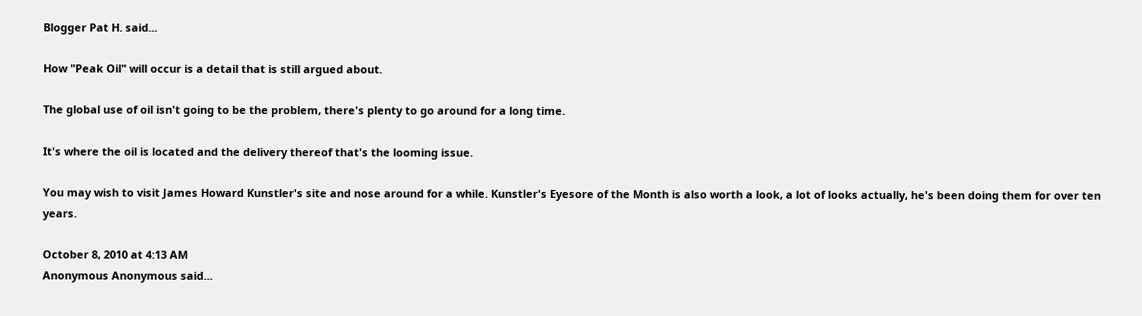Blogger Pat H. said...

How "Peak Oil" will occur is a detail that is still argued about.

The global use of oil isn't going to be the problem, there's plenty to go around for a long time.

It's where the oil is located and the delivery thereof that's the looming issue.

You may wish to visit James Howard Kunstler's site and nose around for a while. Kunstler's Eyesore of the Month is also worth a look, a lot of looks actually, he's been doing them for over ten years.

October 8, 2010 at 4:13 AM
Anonymous Anonymous said...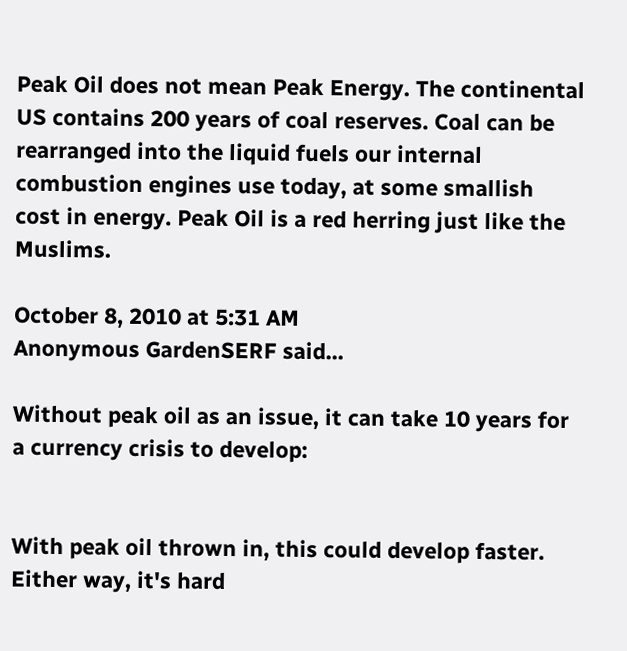Peak Oil does not mean Peak Energy. The continental US contains 200 years of coal reserves. Coal can be rearranged into the liquid fuels our internal combustion engines use today, at some smallish cost in energy. Peak Oil is a red herring just like the Muslims.

October 8, 2010 at 5:31 AM
Anonymous GardenSERF said...

Without peak oil as an issue, it can take 10 years for a currency crisis to develop:


With peak oil thrown in, this could develop faster. Either way, it's hard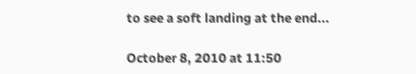to see a soft landing at the end...

October 8, 2010 at 11:50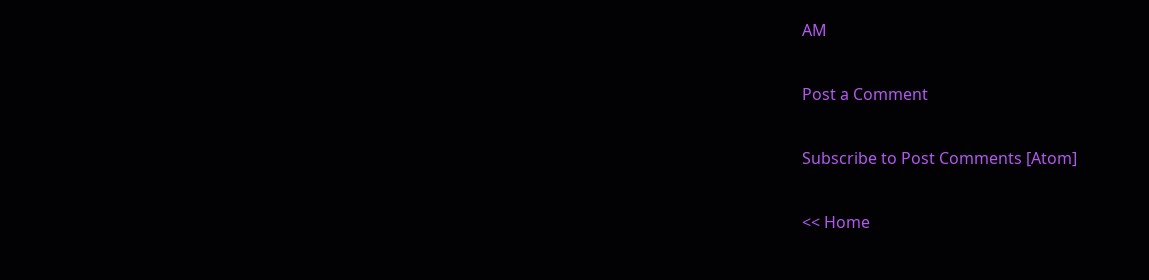AM

Post a Comment

Subscribe to Post Comments [Atom]

<< Home